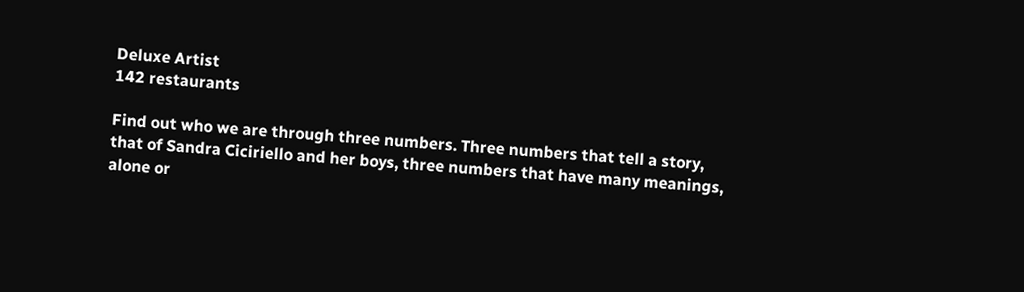Deluxe Artist
142 restaurants

Find out who we are through three numbers. Three numbers that tell a story, that of Sandra Ciciriello and her boys, three numbers that have many meanings, alone or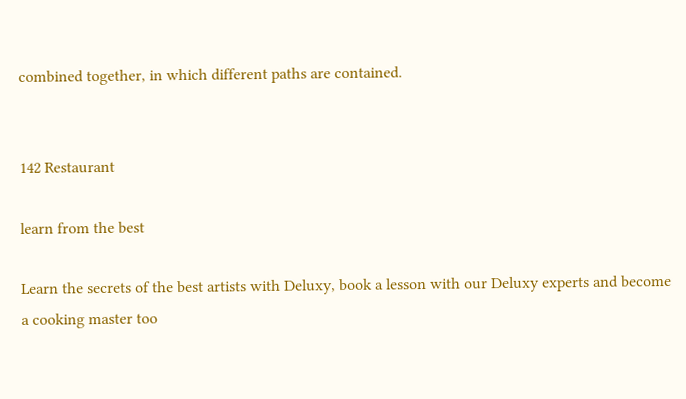combined together, in which different paths are contained.


142 Restaurant

learn from the best

Learn the secrets of the best artists with Deluxy, book a lesson with our Deluxy experts and become a cooking master too